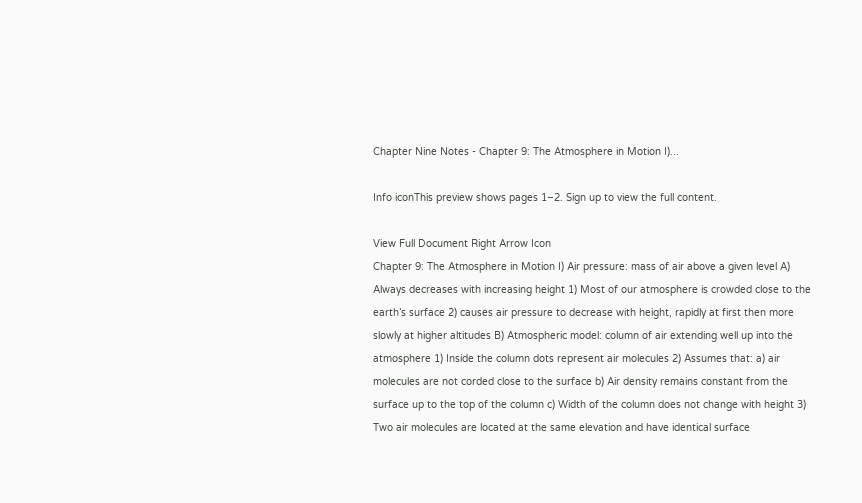Chapter Nine Notes - Chapter 9: The Atmosphere in Motion I)...

Info iconThis preview shows pages 1–2. Sign up to view the full content.

View Full Document Right Arrow Icon
Chapter 9: The Atmosphere in Motion I) Air pressure: mass of air above a given level A) Always decreases with increasing height 1) Most of our atmosphere is crowded close to the earth’s surface 2) causes air pressure to decrease with height, rapidly at first then more slowly at higher altitudes B) Atmospheric model: column of air extending well up into the atmosphere 1) Inside the column dots represent air molecules 2) Assumes that: a) air molecules are not corded close to the surface b) Air density remains constant from the surface up to the top of the column c) Width of the column does not change with height 3) Two air molecules are located at the same elevation and have identical surface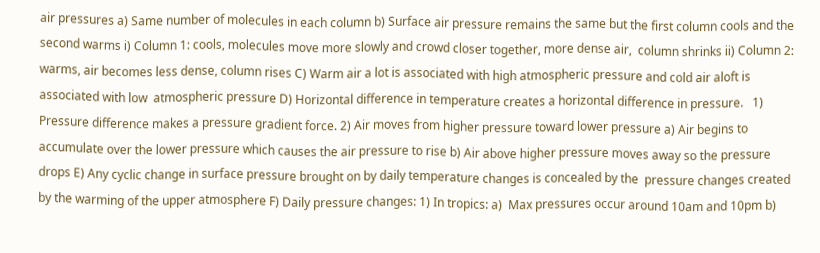air pressures a) Same number of molecules in each column b) Surface air pressure remains the same but the first column cools and the second warms i) Column 1: cools, molecules move more slowly and crowd closer together, more dense air,  column shrinks ii) Column 2: warms, air becomes less dense, column rises C) Warm air a lot is associated with high atmospheric pressure and cold air aloft is associated with low  atmospheric pressure D) Horizontal difference in temperature creates a horizontal difference in pressure.   1) Pressure difference makes a pressure gradient force. 2) Air moves from higher pressure toward lower pressure a) Air begins to accumulate over the lower pressure which causes the air pressure to rise b) Air above higher pressure moves away so the pressure drops E) Any cyclic change in surface pressure brought on by daily temperature changes is concealed by the  pressure changes created by the warming of the upper atmosphere F) Daily pressure changes: 1) In tropics: a)  Max pressures occur around 10am and 10pm b)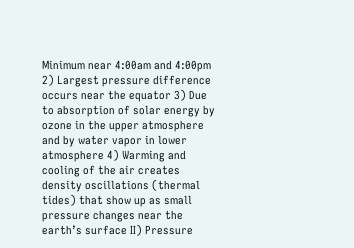Minimum near 4:00am and 4:00pm 2) Largest pressure difference occurs near the equator 3) Due to absorption of solar energy by ozone in the upper atmosphere and by water vapor in lower  atmosphere 4) Warming and cooling of the air creates density oscillations (thermal tides) that show up as small  pressure changes near the earth’s surface II) Pressure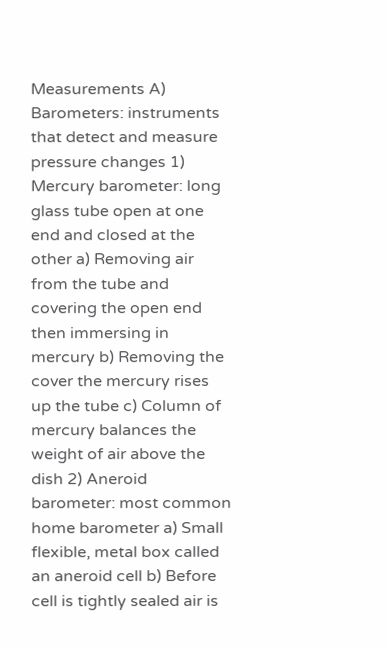Measurements A) Barometers: instruments that detect and measure pressure changes 1) Mercury barometer: long glass tube open at one end and closed at the other a) Removing air from the tube and covering the open end then immersing in mercury b) Removing the cover the mercury rises up the tube c) Column of mercury balances the weight of air above the dish 2) Aneroid barometer: most common home barometer a) Small flexible, metal box called an aneroid cell b) Before cell is tightly sealed air is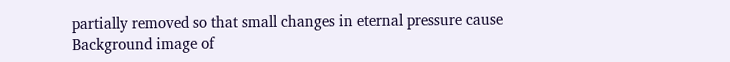partially removed so that small changes in eternal pressure cause
Background image of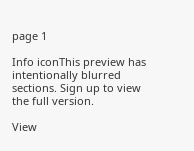page 1

Info iconThis preview has intentionally blurred sections. Sign up to view the full version.

View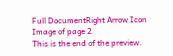Full DocumentRight Arrow Icon
Image of page 2
This is the end of the preview.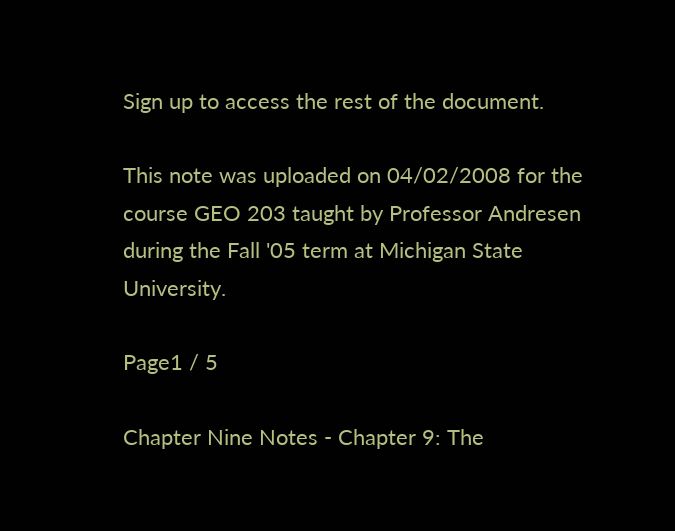Sign up to access the rest of the document.

This note was uploaded on 04/02/2008 for the course GEO 203 taught by Professor Andresen during the Fall '05 term at Michigan State University.

Page1 / 5

Chapter Nine Notes - Chapter 9: The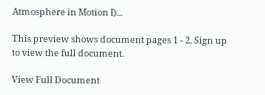Atmosphere in Motion I)...

This preview shows document pages 1 - 2. Sign up to view the full document.

View Full Document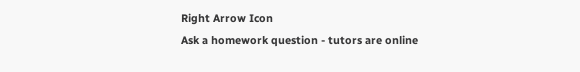Right Arrow Icon
Ask a homework question - tutors are online